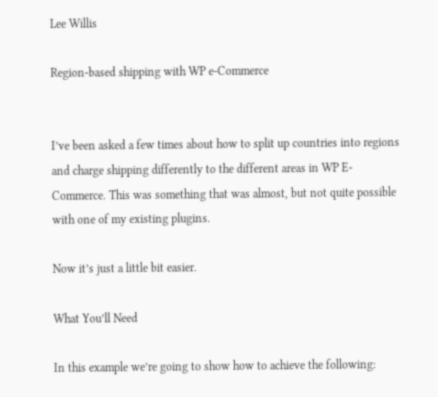Lee Willis

Region-based shipping with WP e-Commerce


I’ve been asked a few times about how to split up countries into regions and charge shipping differently to the different areas in WP E-Commerce. This was something that was almost, but not quite possible with one of my existing plugins.

Now it’s just a little bit easier.

What You’ll Need

In this example we’re going to show how to achieve the following: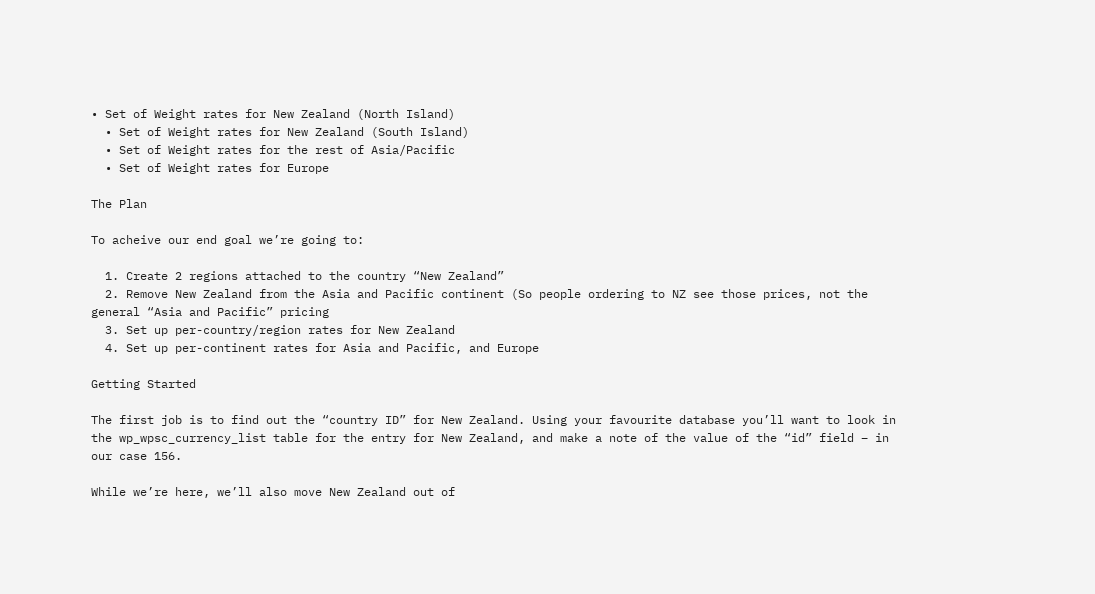• Set of Weight rates for New Zealand (North Island)
  • Set of Weight rates for New Zealand (South Island)
  • Set of Weight rates for the rest of Asia/Pacific
  • Set of Weight rates for Europe

The Plan

To acheive our end goal we’re going to:

  1. Create 2 regions attached to the country “New Zealand”
  2. Remove New Zealand from the Asia and Pacific continent (So people ordering to NZ see those prices, not the general “Asia and Pacific” pricing
  3. Set up per-country/region rates for New Zealand
  4. Set up per-continent rates for Asia and Pacific, and Europe

Getting Started

The first job is to find out the “country ID” for New Zealand. Using your favourite database you’ll want to look in the wp_wpsc_currency_list table for the entry for New Zealand, and make a note of the value of the “id” field – in our case 156.

While we’re here, we’ll also move New Zealand out of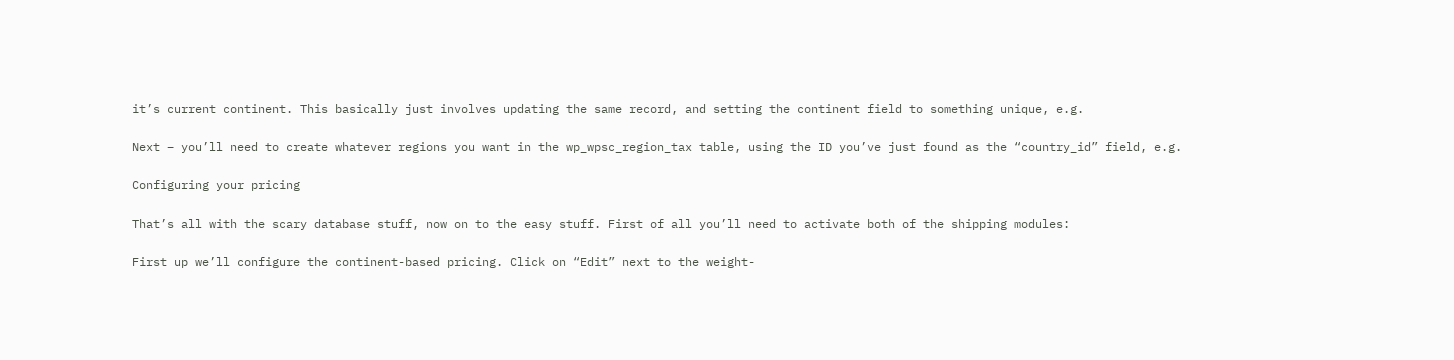it’s current continent. This basically just involves updating the same record, and setting the continent field to something unique, e.g.

Next – you’ll need to create whatever regions you want in the wp_wpsc_region_tax table, using the ID you’ve just found as the “country_id” field, e.g.

Configuring your pricing

That’s all with the scary database stuff, now on to the easy stuff. First of all you’ll need to activate both of the shipping modules:

First up we’ll configure the continent-based pricing. Click on “Edit” next to the weight-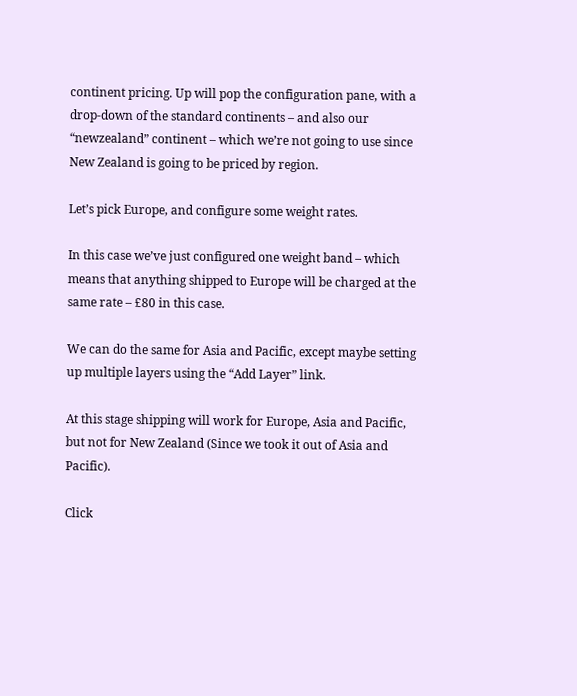continent pricing. Up will pop the configuration pane, with a drop-down of the standard continents – and also our “newzealand” continent – which we’re not going to use since New Zealand is going to be priced by region.

Let’s pick Europe, and configure some weight rates.

In this case we’ve just configured one weight band – which means that anything shipped to Europe will be charged at the same rate – £80 in this case.

We can do the same for Asia and Pacific, except maybe setting up multiple layers using the “Add Layer” link.

At this stage shipping will work for Europe, Asia and Pacific, but not for New Zealand (Since we took it out of Asia and Pacific).

Click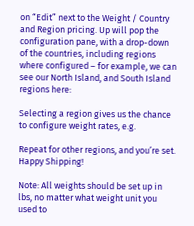on “Edit” next to the Weight / Country and Region pricing. Up will pop the configuration pane, with a drop-down of the countries, including regions where configured – for example, we can see our North Island, and South Island regions here:

Selecting a region gives us the chance to configure weight rates, e.g.

Repeat for other regions, and you’re set. Happy Shipping!

Note: All weights should be set up in lbs, no matter what weight unit you used to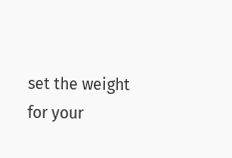set the weight for your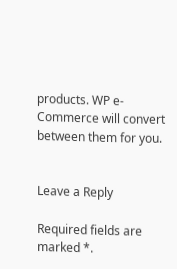products. WP e-Commerce will convert between them for you.


Leave a Reply

Required fields are marked *.